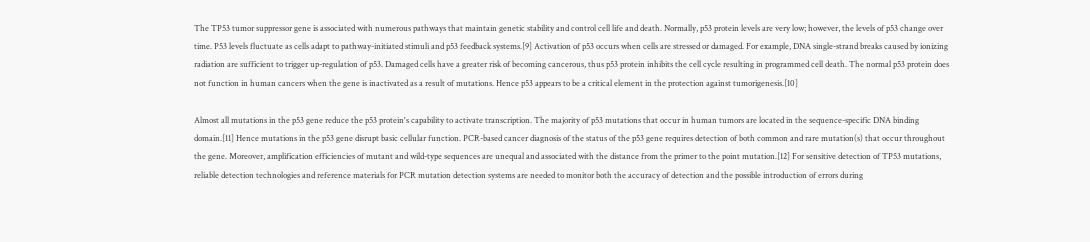The TP53 tumor suppressor gene is associated with numerous pathways that maintain genetic stability and control cell life and death. Normally, p53 protein levels are very low; however, the levels of p53 change over time. P53 levels fluctuate as cells adapt to pathway-initiated stimuli and p53 feedback systems.[9] Activation of p53 occurs when cells are stressed or damaged. For example, DNA single-strand breaks caused by ionizing radiation are sufficient to trigger up-regulation of p53. Damaged cells have a greater risk of becoming cancerous, thus p53 protein inhibits the cell cycle resulting in programmed cell death. The normal p53 protein does not function in human cancers when the gene is inactivated as a result of mutations. Hence p53 appears to be a critical element in the protection against tumorigenesis.[10]

Almost all mutations in the p53 gene reduce the p53 protein's capability to activate transcription. The majority of p53 mutations that occur in human tumors are located in the sequence-specific DNA binding domain.[11] Hence mutations in the p53 gene disrupt basic cellular function. PCR-based cancer diagnosis of the status of the p53 gene requires detection of both common and rare mutation(s) that occur throughout the gene. Moreover, amplification efficiencies of mutant and wild-type sequences are unequal and associated with the distance from the primer to the point mutation.[12] For sensitive detection of TP53 mutations, reliable detection technologies and reference materials for PCR mutation detection systems are needed to monitor both the accuracy of detection and the possible introduction of errors during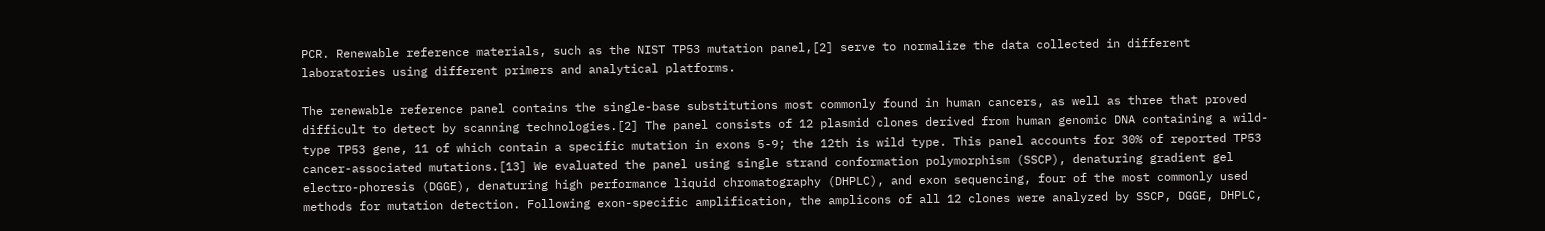PCR. Renewable reference materials, such as the NIST TP53 mutation panel,[2] serve to normalize the data collected in different laboratories using different primers and analytical platforms.

The renewable reference panel contains the single-base substitutions most commonly found in human cancers, as well as three that proved difficult to detect by scanning technologies.[2] The panel consists of 12 plasmid clones derived from human genomic DNA containing a wild-type TP53 gene, 11 of which contain a specific mutation in exons 5-9; the 12th is wild type. This panel accounts for 30% of reported TP53 cancer-associated mutations.[13] We evaluated the panel using single strand conformation polymorphism (SSCP), denaturing gradient gel electro-phoresis (DGGE), denaturing high performance liquid chromatography (DHPLC), and exon sequencing, four of the most commonly used methods for mutation detection. Following exon-specific amplification, the amplicons of all 12 clones were analyzed by SSCP, DGGE, DHPLC,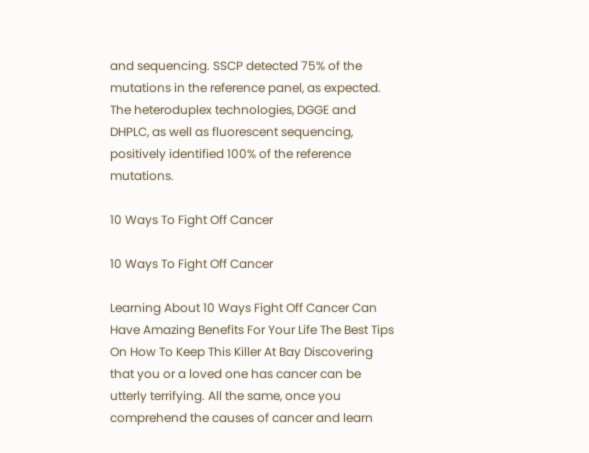and sequencing. SSCP detected 75% of the mutations in the reference panel, as expected. The heteroduplex technologies, DGGE and DHPLC, as well as fluorescent sequencing, positively identified 100% of the reference mutations.

10 Ways To Fight Off Cancer

10 Ways To Fight Off Cancer

Learning About 10 Ways Fight Off Cancer Can Have Amazing Benefits For Your Life The Best Tips On How To Keep This Killer At Bay Discovering that you or a loved one has cancer can be utterly terrifying. All the same, once you comprehend the causes of cancer and learn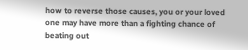how to reverse those causes, you or your loved one may have more than a fighting chance of beating out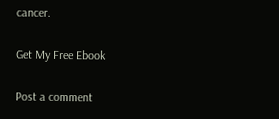cancer.

Get My Free Ebook

Post a comment